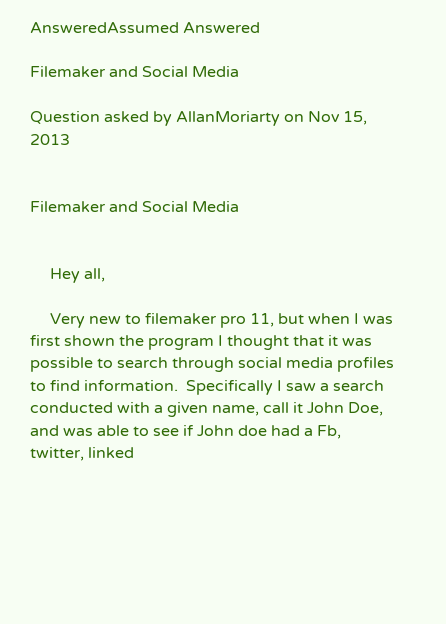AnsweredAssumed Answered

Filemaker and Social Media

Question asked by AllanMoriarty on Nov 15, 2013


Filemaker and Social Media


     Hey all,

     Very new to filemaker pro 11, but when I was first shown the program I thought that it was possible to search through social media profiles to find information.  Specifically I saw a search conducted with a given name, call it John Doe, and was able to see if John doe had a Fb, twitter, linked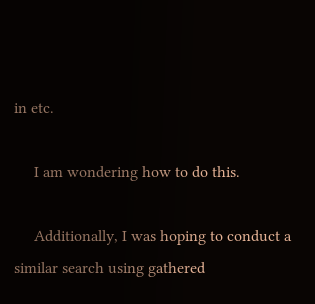in etc.

     I am wondering how to do this.

     Additionally, I was hoping to conduct a similar search using gathered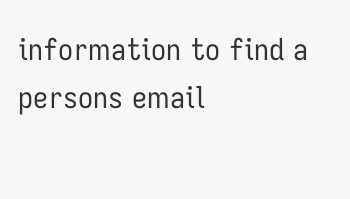information to find a persons email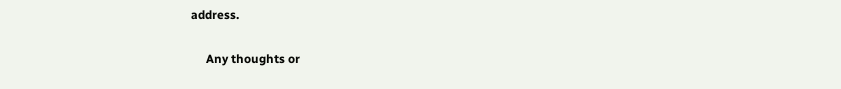address.

     Any thoughts or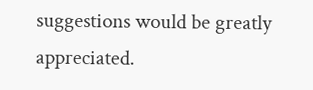suggestions would be greatly appreciated.